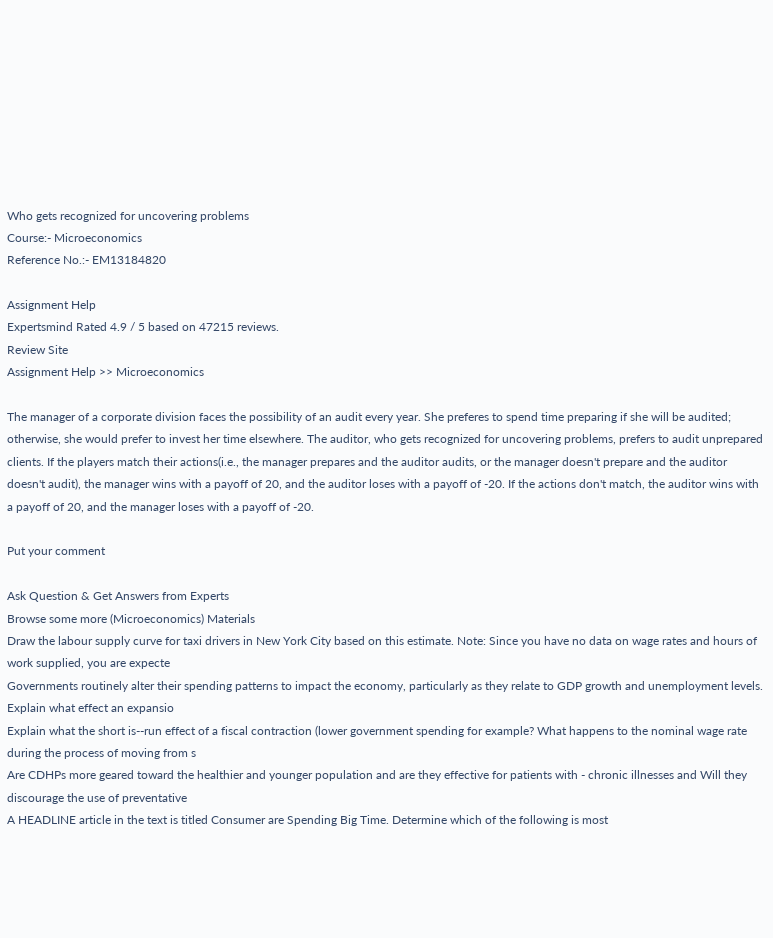Who gets recognized for uncovering problems
Course:- Microeconomics
Reference No.:- EM13184820

Assignment Help
Expertsmind Rated 4.9 / 5 based on 47215 reviews.
Review Site
Assignment Help >> Microeconomics

The manager of a corporate division faces the possibility of an audit every year. She preferes to spend time preparing if she will be audited; otherwise, she would prefer to invest her time elsewhere. The auditor, who gets recognized for uncovering problems, prefers to audit unprepared clients. If the players match their actions(i.e., the manager prepares and the auditor audits, or the manager doesn't prepare and the auditor doesn't audit), the manager wins with a payoff of 20, and the auditor loses with a payoff of -20. If the actions don't match, the auditor wins with a payoff of 20, and the manager loses with a payoff of -20.

Put your comment

Ask Question & Get Answers from Experts
Browse some more (Microeconomics) Materials
Draw the labour supply curve for taxi drivers in New York City based on this estimate. Note: Since you have no data on wage rates and hours of work supplied, you are expecte
Governments routinely alter their spending patterns to impact the economy, particularly as they relate to GDP growth and unemployment levels. Explain what effect an expansio
Explain what the short is--run effect of a fiscal contraction (lower government spending for example? What happens to the nominal wage rate during the process of moving from s
Are CDHPs more geared toward the healthier and younger population and are they effective for patients with - chronic illnesses and Will they discourage the use of preventative
A HEADLINE article in the text is titled Consumer are Spending Big Time. Determine which of the following is most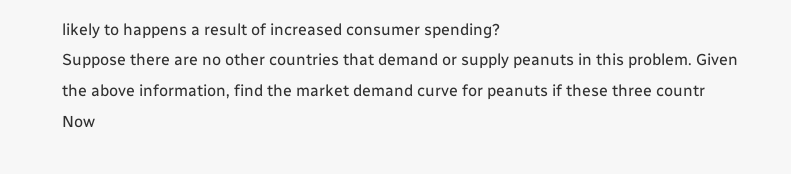likely to happens a result of increased consumer spending?
Suppose there are no other countries that demand or supply peanuts in this problem. Given the above information, find the market demand curve for peanuts if these three countr
Now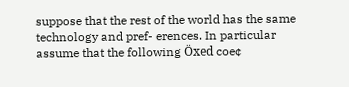suppose that the rest of the world has the same technology and pref- erences. In particular assume that the following Öxed coe¢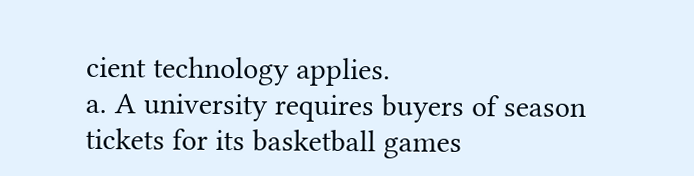cient technology applies.
a. A university requires buyers of season tickets for its basketball games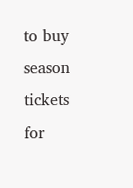to buy season tickets for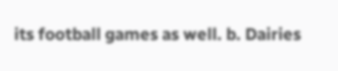its football games as well. b. Dairies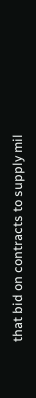that bid on contracts to supply mil